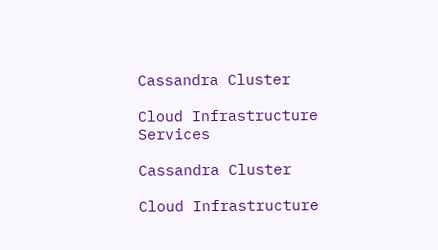Cassandra Cluster

Cloud Infrastructure Services

Cassandra Cluster

Cloud Infrastructure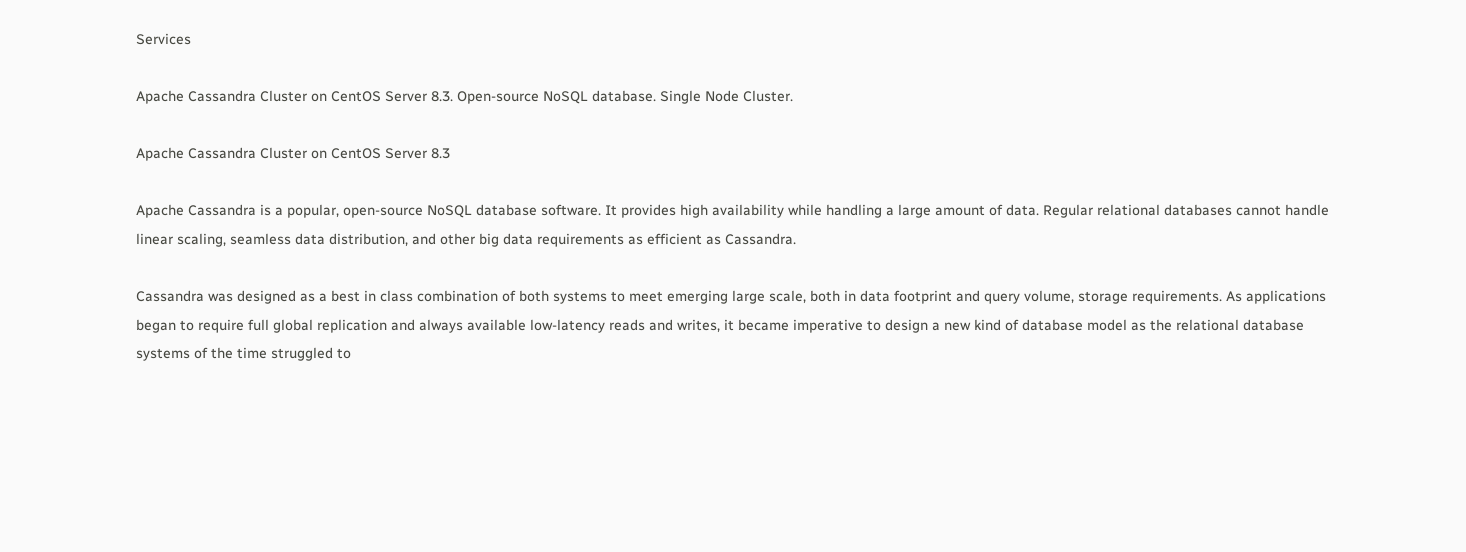Services

Apache Cassandra Cluster on CentOS Server 8.3. Open-source NoSQL database. Single Node Cluster.

Apache Cassandra Cluster on CentOS Server 8.3

Apache Cassandra is a popular, open-source NoSQL database software. It provides high availability while handling a large amount of data. Regular relational databases cannot handle linear scaling, seamless data distribution, and other big data requirements as efficient as Cassandra.

Cassandra was designed as a best in class combination of both systems to meet emerging large scale, both in data footprint and query volume, storage requirements. As applications began to require full global replication and always available low-latency reads and writes, it became imperative to design a new kind of database model as the relational database systems of the time struggled to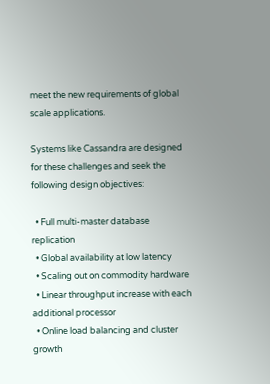meet the new requirements of global scale applications.

Systems like Cassandra are designed for these challenges and seek the following design objectives:

  • Full multi-master database replication
  • Global availability at low latency
  • Scaling out on commodity hardware
  • Linear throughput increase with each additional processor
  • Online load balancing and cluster growth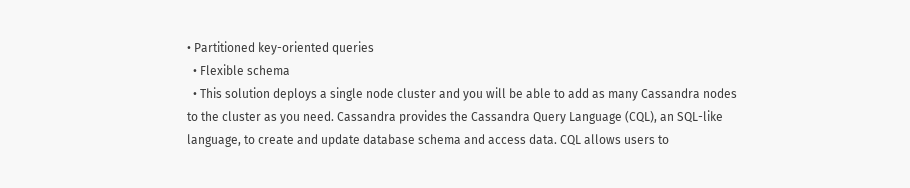• Partitioned key-oriented queries
  • Flexible schema
  • This solution deploys a single node cluster and you will be able to add as many Cassandra nodes to the cluster as you need. Cassandra provides the Cassandra Query Language (CQL), an SQL-like language, to create and update database schema and access data. CQL allows users to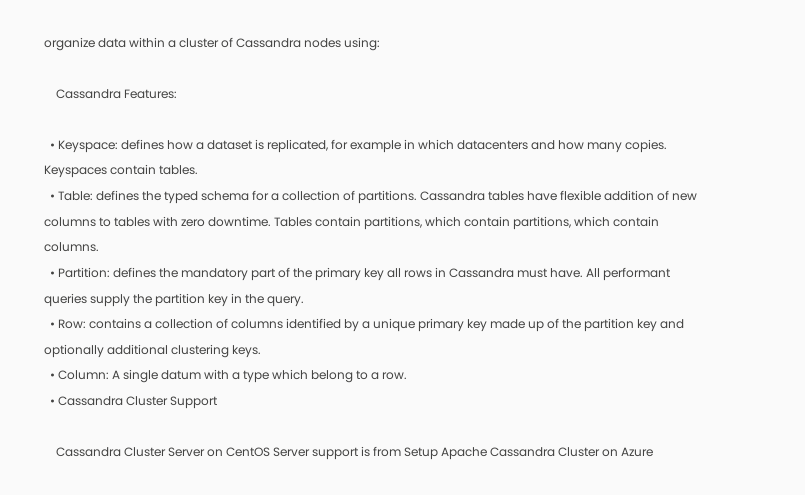organize data within a cluster of Cassandra nodes using:

    Cassandra Features:

  • Keyspace: defines how a dataset is replicated, for example in which datacenters and how many copies. Keyspaces contain tables.
  • Table: defines the typed schema for a collection of partitions. Cassandra tables have flexible addition of new columns to tables with zero downtime. Tables contain partitions, which contain partitions, which contain columns.
  • Partition: defines the mandatory part of the primary key all rows in Cassandra must have. All performant queries supply the partition key in the query.
  • Row: contains a collection of columns identified by a unique primary key made up of the partition key and optionally additional clustering keys.
  • Column: A single datum with a type which belong to a row.
  • Cassandra Cluster Support

    Cassandra Cluster Server on CentOS Server support is from Setup Apache Cassandra Cluster on Azure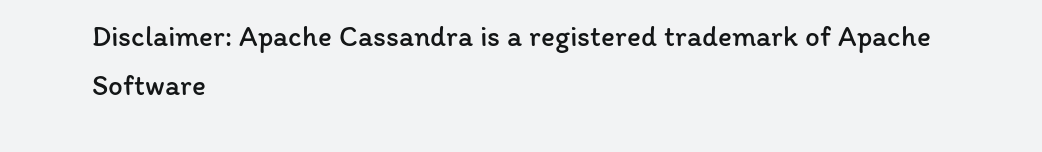Disclaimer: Apache Cassandra is a registered trademark of Apache Software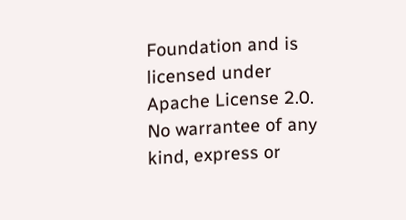Foundation and is licensed under Apache License 2.0. No warrantee of any kind, express or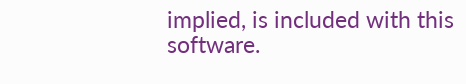implied, is included with this software.